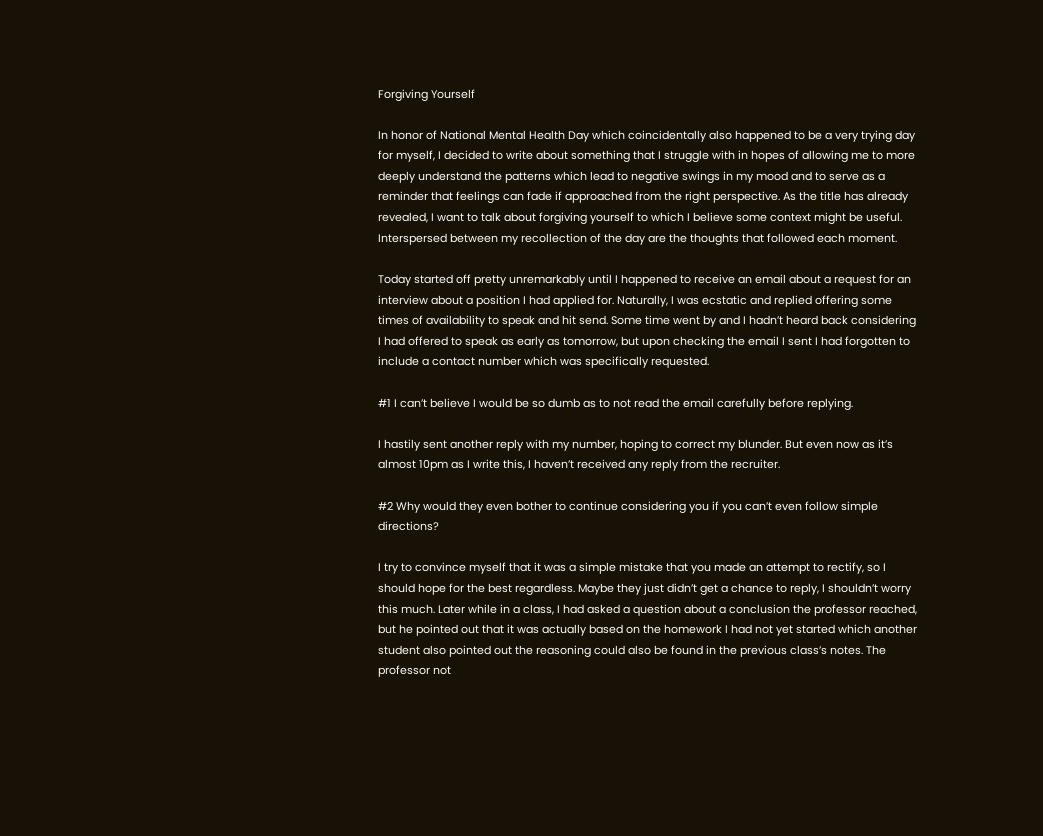Forgiving Yourself

In honor of National Mental Health Day which coincidentally also happened to be a very trying day for myself, I decided to write about something that I struggle with in hopes of allowing me to more deeply understand the patterns which lead to negative swings in my mood and to serve as a reminder that feelings can fade if approached from the right perspective. As the title has already revealed, I want to talk about forgiving yourself to which I believe some context might be useful. Interspersed between my recollection of the day are the thoughts that followed each moment.

Today started off pretty unremarkably until I happened to receive an email about a request for an interview about a position I had applied for. Naturally, I was ecstatic and replied offering some times of availability to speak and hit send. Some time went by and I hadn’t heard back considering I had offered to speak as early as tomorrow, but upon checking the email I sent I had forgotten to include a contact number which was specifically requested.

#1 I can’t believe I would be so dumb as to not read the email carefully before replying.

I hastily sent another reply with my number, hoping to correct my blunder. But even now as it’s almost 10pm as I write this, I haven’t received any reply from the recruiter.

#2 Why would they even bother to continue considering you if you can’t even follow simple directions?

I try to convince myself that it was a simple mistake that you made an attempt to rectify, so I should hope for the best regardless. Maybe they just didn’t get a chance to reply, I shouldn’t worry this much. Later while in a class, I had asked a question about a conclusion the professor reached, but he pointed out that it was actually based on the homework I had not yet started which another student also pointed out the reasoning could also be found in the previous class’s notes. The professor not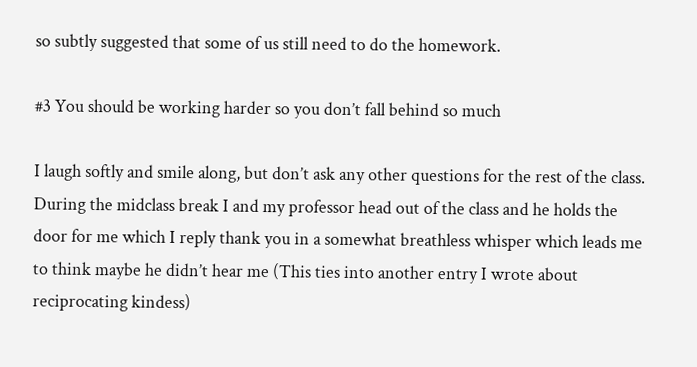so subtly suggested that some of us still need to do the homework.

#3 You should be working harder so you don’t fall behind so much

I laugh softly and smile along, but don’t ask any other questions for the rest of the class. During the midclass break I and my professor head out of the class and he holds the door for me which I reply thank you in a somewhat breathless whisper which leads me to think maybe he didn’t hear me (This ties into another entry I wrote about reciprocating kindess)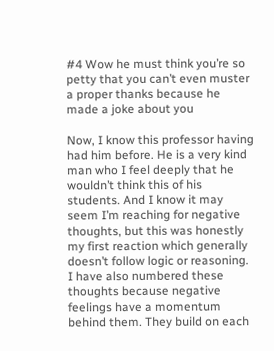#4 Wow he must think you’re so petty that you can’t even muster a proper thanks because he made a joke about you

Now, I know this professor having had him before. He is a very kind man who I feel deeply that he wouldn’t think this of his students. And I know it may seem I’m reaching for negative thoughts, but this was honestly my first reaction which generally doesn’t follow logic or reasoning. I have also numbered these thoughts because negative feelings have a momentum behind them. They build on each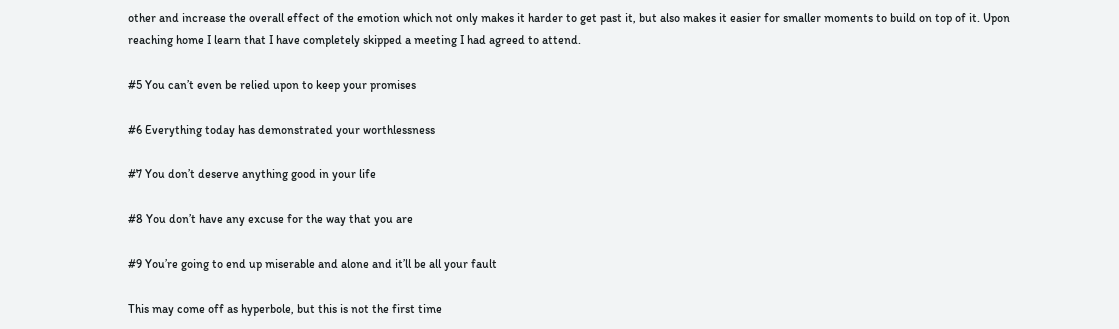other and increase the overall effect of the emotion which not only makes it harder to get past it, but also makes it easier for smaller moments to build on top of it. Upon reaching home I learn that I have completely skipped a meeting I had agreed to attend.

#5 You can’t even be relied upon to keep your promises

#6 Everything today has demonstrated your worthlessness

#7 You don’t deserve anything good in your life

#8 You don’t have any excuse for the way that you are

#9 You’re going to end up miserable and alone and it’ll be all your fault

This may come off as hyperbole, but this is not the first time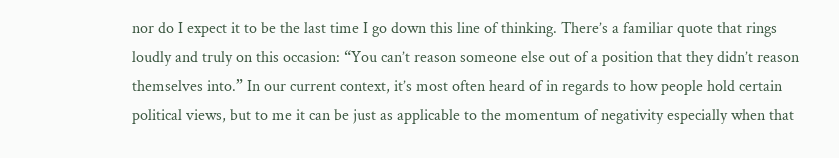nor do I expect it to be the last time I go down this line of thinking. There’s a familiar quote that rings loudly and truly on this occasion: “You can’t reason someone else out of a position that they didn’t reason themselves into.” In our current context, it’s most often heard of in regards to how people hold certain political views, but to me it can be just as applicable to the momentum of negativity especially when that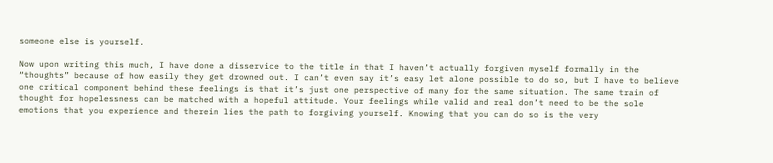someone else is yourself.

Now upon writing this much, I have done a disservice to the title in that I haven’t actually forgiven myself formally in the “thoughts” because of how easily they get drowned out. I can’t even say it’s easy let alone possible to do so, but I have to believe one critical component behind these feelings is that it’s just one perspective of many for the same situation. The same train of thought for hopelessness can be matched with a hopeful attitude. Your feelings while valid and real don’t need to be the sole emotions that you experience and therein lies the path to forgiving yourself. Knowing that you can do so is the very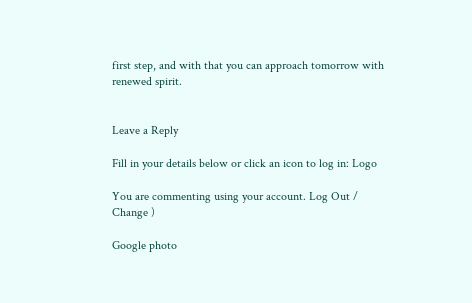first step, and with that you can approach tomorrow with renewed spirit.


Leave a Reply

Fill in your details below or click an icon to log in: Logo

You are commenting using your account. Log Out /  Change )

Google photo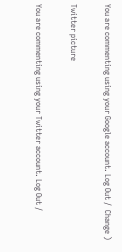You are commenting using your Google account. Log Out /  Change )

Twitter picture

You are commenting using your Twitter account. Log Out /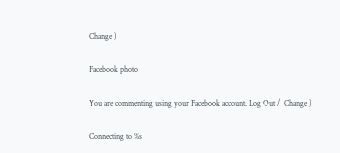Change )

Facebook photo

You are commenting using your Facebook account. Log Out /  Change )

Connecting to %s